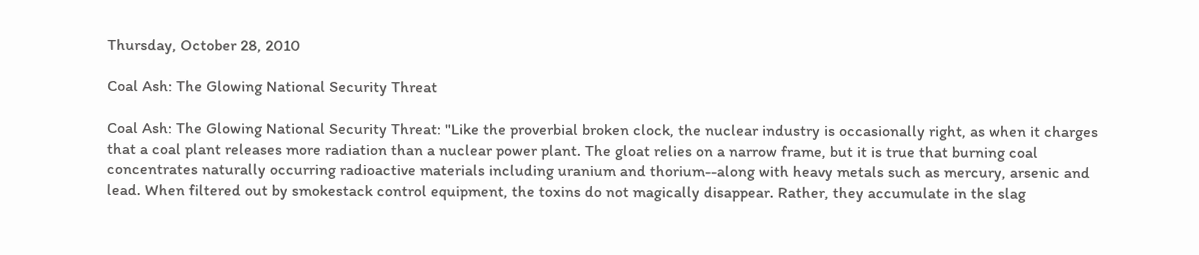Thursday, October 28, 2010

Coal Ash: The Glowing National Security Threat

Coal Ash: The Glowing National Security Threat: "Like the proverbial broken clock, the nuclear industry is occasionally right, as when it charges that a coal plant releases more radiation than a nuclear power plant. The gloat relies on a narrow frame, but it is true that burning coal concentrates naturally occurring radioactive materials including uranium and thorium--along with heavy metals such as mercury, arsenic and lead. When filtered out by smokestack control equipment, the toxins do not magically disappear. Rather, they accumulate in the slag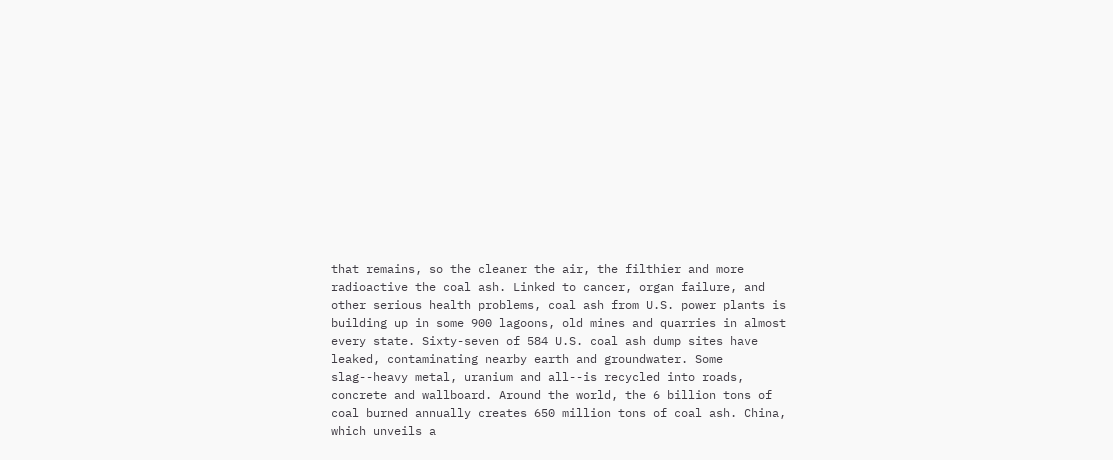that remains, so the cleaner the air, the filthier and more radioactive the coal ash. Linked to cancer, organ failure, and other serious health problems, coal ash from U.S. power plants is building up in some 900 lagoons, old mines and quarries in almost every state. Sixty-seven of 584 U.S. coal ash dump sites have leaked, contaminating nearby earth and groundwater. Some slag--heavy metal, uranium and all--is recycled into roads, concrete and wallboard. Around the world, the 6 billion tons of coal burned annually creates 650 million tons of coal ash. China, which unveils a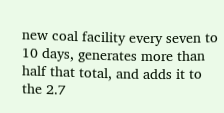new coal facility every seven to 10 days, generates more than half that total, and adds it to the 2.7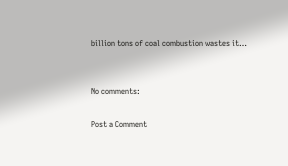billion tons of coal combustion wastes it…


No comments:

Post a Comment